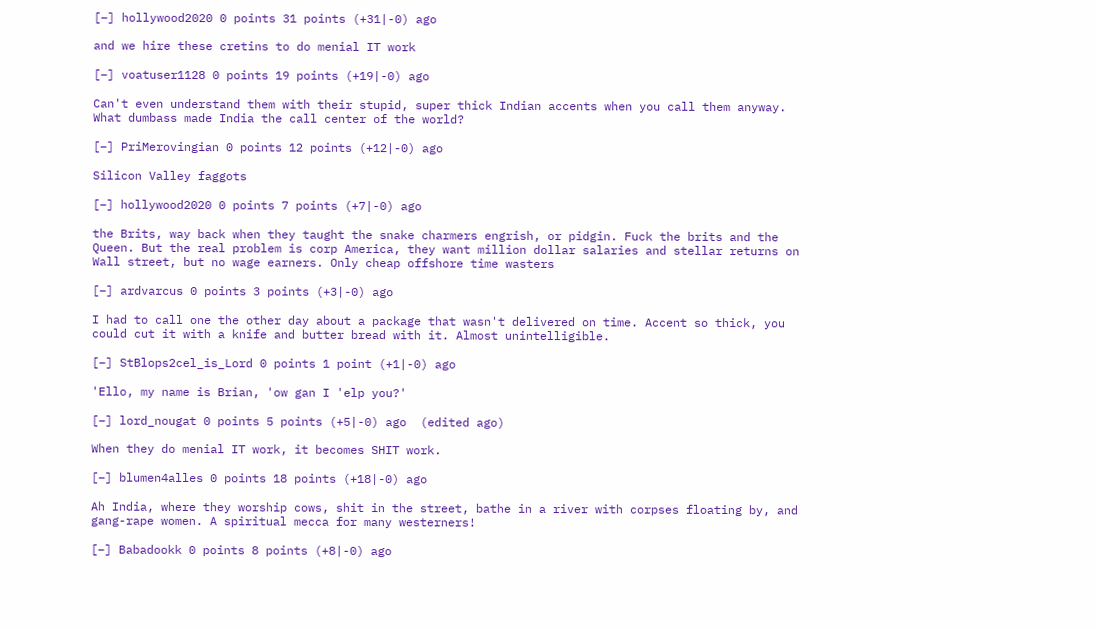[–] hollywood2020 0 points 31 points (+31|-0) ago

and we hire these cretins to do menial IT work

[–] voatuser1128 0 points 19 points (+19|-0) ago

Can't even understand them with their stupid, super thick Indian accents when you call them anyway. What dumbass made India the call center of the world?

[–] PriMerovingian 0 points 12 points (+12|-0) ago

Silicon Valley faggots

[–] hollywood2020 0 points 7 points (+7|-0) ago

the Brits, way back when they taught the snake charmers engrish, or pidgin. Fuck the brits and the Queen. But the real problem is corp America, they want million dollar salaries and stellar returns on Wall street, but no wage earners. Only cheap offshore time wasters

[–] ardvarcus 0 points 3 points (+3|-0) ago

I had to call one the other day about a package that wasn't delivered on time. Accent so thick, you could cut it with a knife and butter bread with it. Almost unintelligible.

[–] StBlops2cel_is_Lord 0 points 1 point (+1|-0) ago

'Ello, my name is Brian, 'ow gan I 'elp you?'

[–] lord_nougat 0 points 5 points (+5|-0) ago  (edited ago)

When they do menial IT work, it becomes SHIT work.

[–] blumen4alles 0 points 18 points (+18|-0) ago

Ah India, where they worship cows, shit in the street, bathe in a river with corpses floating by, and gang-rape women. A spiritual mecca for many westerners!

[–] Babadookk 0 points 8 points (+8|-0) ago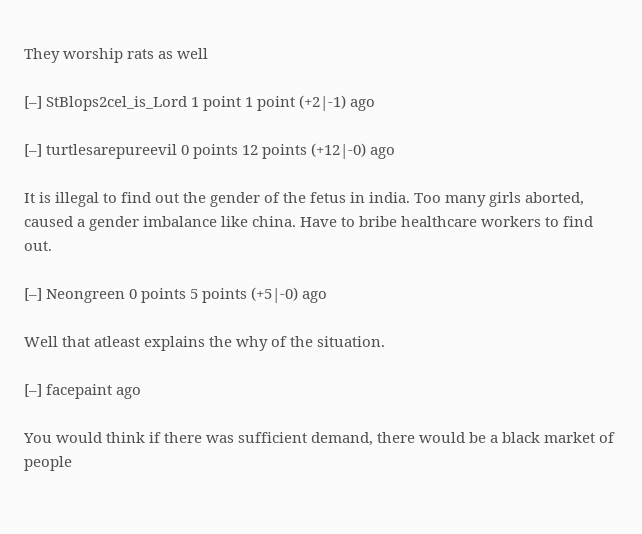They worship rats as well

[–] StBlops2cel_is_Lord 1 point 1 point (+2|-1) ago

[–] turtlesarepureevil 0 points 12 points (+12|-0) ago

It is illegal to find out the gender of the fetus in india. Too many girls aborted, caused a gender imbalance like china. Have to bribe healthcare workers to find out.

[–] Neongreen 0 points 5 points (+5|-0) ago

Well that atleast explains the why of the situation.

[–] facepaint ago

You would think if there was sufficient demand, there would be a black market of people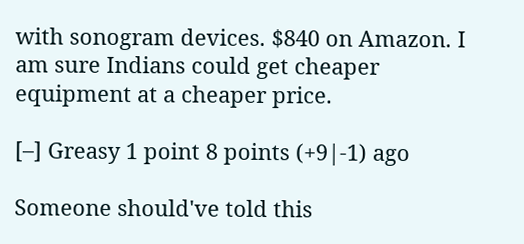with sonogram devices. $840 on Amazon. I am sure Indians could get cheaper equipment at a cheaper price.

[–] Greasy 1 point 8 points (+9|-1) ago

Someone should've told this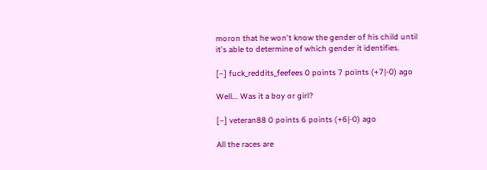moron that he won't know the gender of his child until it's able to determine of which gender it identifies.

[–] fuck_reddits_feefees 0 points 7 points (+7|-0) ago

Well... Was it a boy or girl?

[–] veteran88 0 points 6 points (+6|-0) ago

All the races are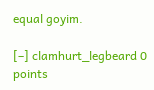equal goyim.

[–] clamhurt_legbeard 0 points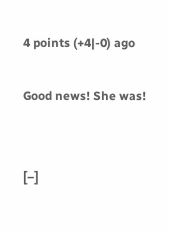4 points (+4|-0) ago

Good news! She was!


[–]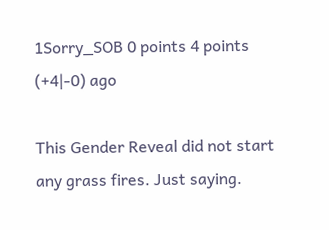1Sorry_SOB 0 points 4 points (+4|-0) ago

This Gender Reveal did not start any grass fires. Just saying.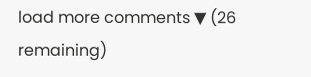load more comments ▼ (26 remaining)